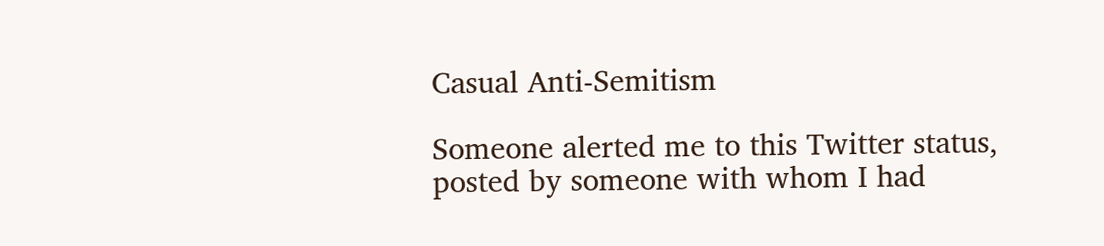Casual Anti-Semitism

Someone alerted me to this Twitter status, posted by someone with whom I had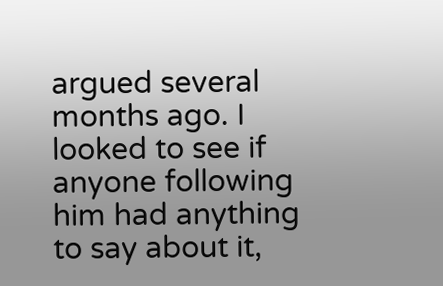argued several months ago. I looked to see if anyone following him had anything to say about it,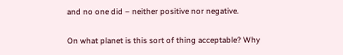and no one did – neither positive nor negative.

On what planet is this sort of thing acceptable? Why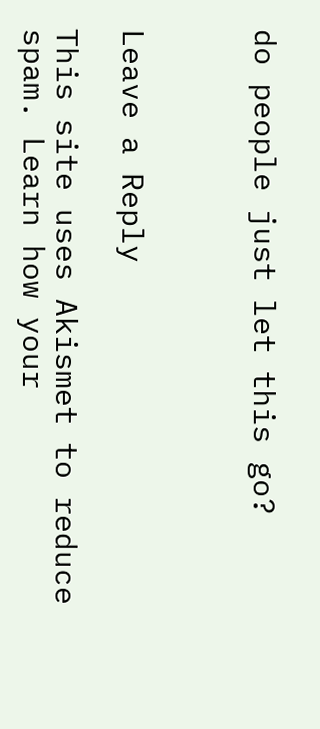do people just let this go?



Leave a Reply

This site uses Akismet to reduce spam. Learn how your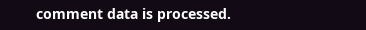comment data is processed.